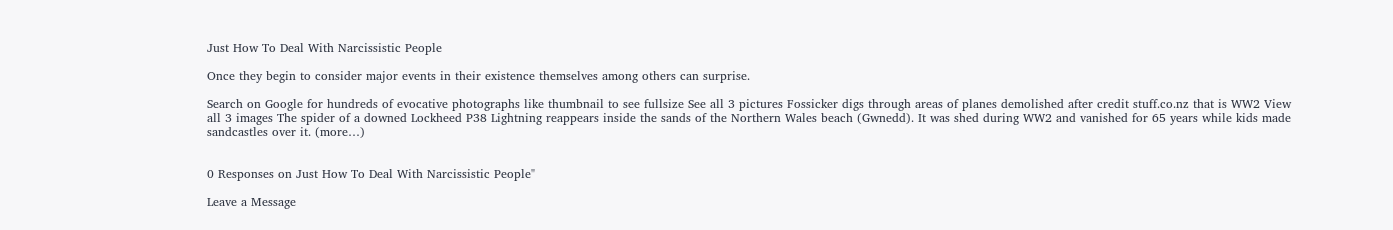Just How To Deal With Narcissistic People

Once they begin to consider major events in their existence themselves among others can surprise.

Search on Google for hundreds of evocative photographs like thumbnail to see fullsize See all 3 pictures Fossicker digs through areas of planes demolished after credit stuff.co.nz that is WW2 View all 3 images The spider of a downed Lockheed P38 Lightning reappears inside the sands of the Northern Wales beach (Gwnedd). It was shed during WW2 and vanished for 65 years while kids made sandcastles over it. (more…)


0 Responses on Just How To Deal With Narcissistic People"

Leave a Message